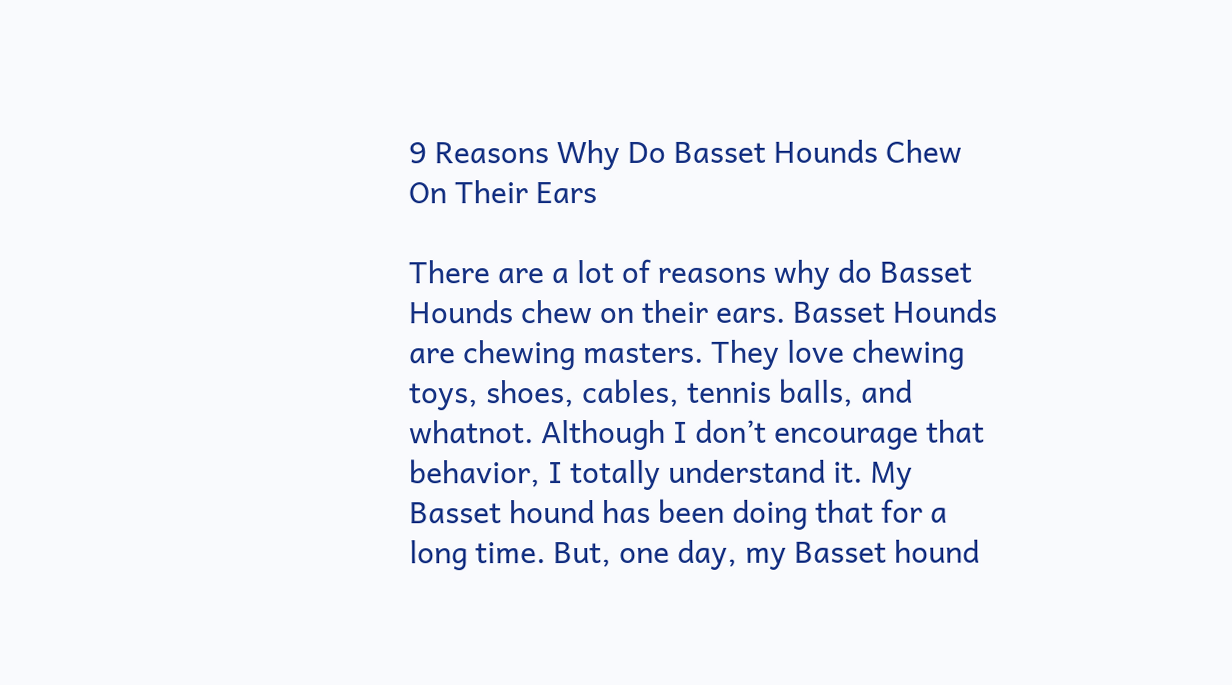9 Reasons Why Do Basset Hounds Chew On Their Ears

There are a lot of reasons why do Basset Hounds chew on their ears. Basset Hounds are chewing masters. They love chewing toys, shoes, cables, tennis balls, and whatnot. Although I don’t encourage that behavior, I totally understand it. My Basset hound has been doing that for a long time. But, one day, my Basset hound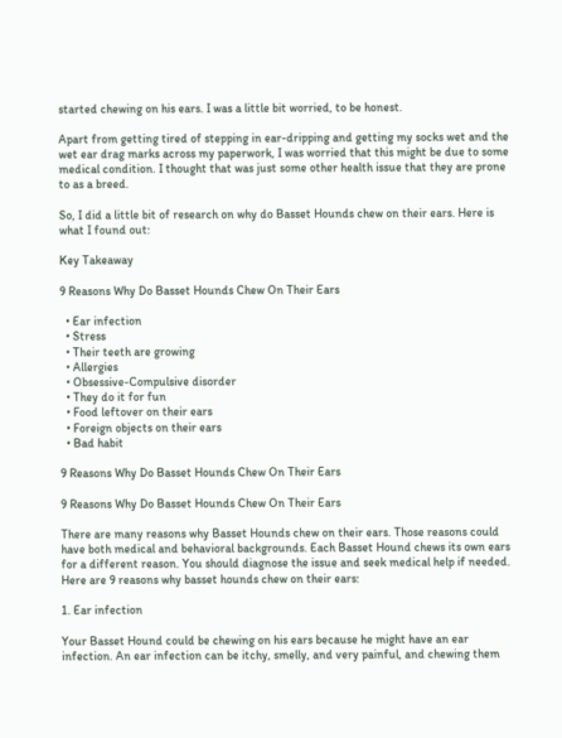started chewing on his ears. I was a little bit worried, to be honest.

Apart from getting tired of stepping in ear-dripping and getting my socks wet and the wet ear drag marks across my paperwork, I was worried that this might be due to some medical condition. I thought that was just some other health issue that they are prone to as a breed.

So, I did a little bit of research on why do Basset Hounds chew on their ears. Here is what I found out:

Key Takeaway

9 Reasons Why Do Basset Hounds Chew On Their Ears

  • Ear infection
  • Stress
  • Their teeth are growing
  • Allergies
  • Obsessive-Compulsive disorder
  • They do it for fun
  • Food leftover on their ears
  • Foreign objects on their ears
  • Bad habit

9 Reasons Why Do Basset Hounds Chew On Their Ears

9 Reasons Why Do Basset Hounds Chew On Their Ears

There are many reasons why Basset Hounds chew on their ears. Those reasons could have both medical and behavioral backgrounds. Each Basset Hound chews its own ears for a different reason. You should diagnose the issue and seek medical help if needed. Here are 9 reasons why basset hounds chew on their ears:

1. Ear infection

Your Basset Hound could be chewing on his ears because he might have an ear infection. An ear infection can be itchy, smelly, and very painful, and chewing them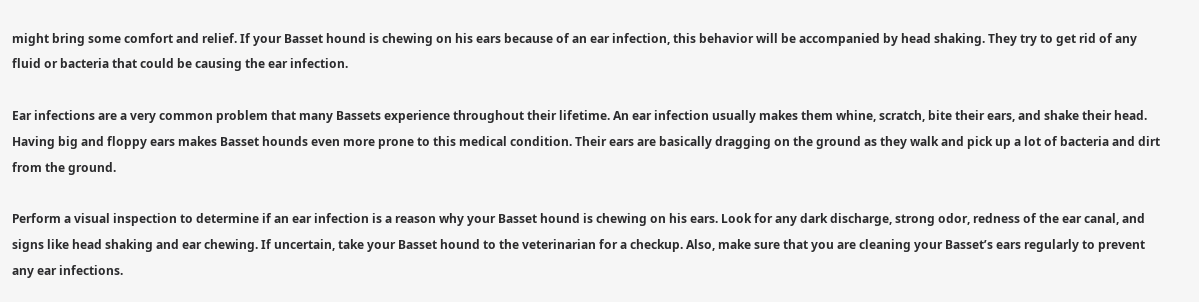might bring some comfort and relief. If your Basset hound is chewing on his ears because of an ear infection, this behavior will be accompanied by head shaking. They try to get rid of any fluid or bacteria that could be causing the ear infection.

Ear infections are a very common problem that many Bassets experience throughout their lifetime. An ear infection usually makes them whine, scratch, bite their ears, and shake their head. Having big and floppy ears makes Basset hounds even more prone to this medical condition. Their ears are basically dragging on the ground as they walk and pick up a lot of bacteria and dirt from the ground.

Perform a visual inspection to determine if an ear infection is a reason why your Basset hound is chewing on his ears. Look for any dark discharge, strong odor, redness of the ear canal, and signs like head shaking and ear chewing. If uncertain, take your Basset hound to the veterinarian for a checkup. Also, make sure that you are cleaning your Basset’s ears regularly to prevent any ear infections.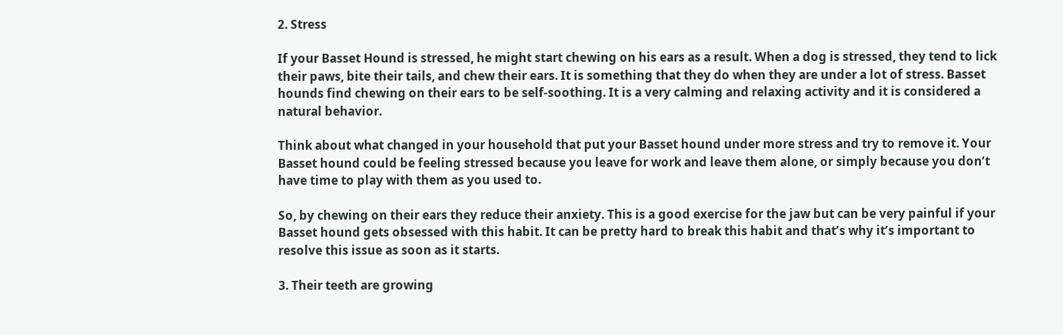2. Stress

If your Basset Hound is stressed, he might start chewing on his ears as a result. When a dog is stressed, they tend to lick their paws, bite their tails, and chew their ears. It is something that they do when they are under a lot of stress. Basset hounds find chewing on their ears to be self-soothing. It is a very calming and relaxing activity and it is considered a natural behavior.

Think about what changed in your household that put your Basset hound under more stress and try to remove it. Your Basset hound could be feeling stressed because you leave for work and leave them alone, or simply because you don’t have time to play with them as you used to.

So, by chewing on their ears they reduce their anxiety. This is a good exercise for the jaw but can be very painful if your Basset hound gets obsessed with this habit. It can be pretty hard to break this habit and that’s why it’s important to resolve this issue as soon as it starts.

3. Their teeth are growing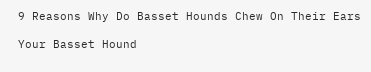9 Reasons Why Do Basset Hounds Chew On Their Ears

Your Basset Hound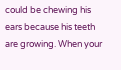could be chewing his ears because his teeth are growing. When your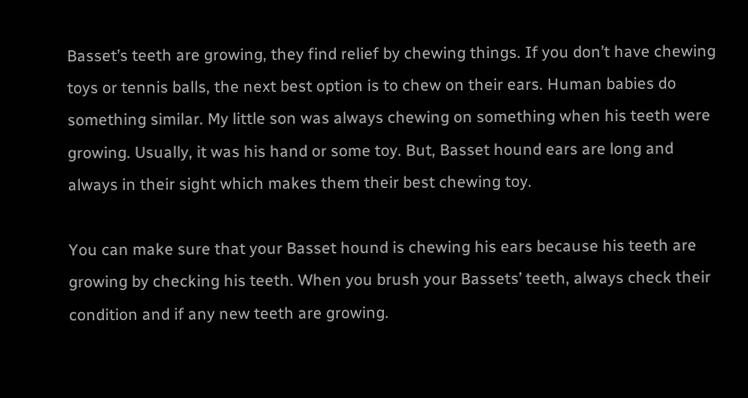Basset’s teeth are growing, they find relief by chewing things. If you don’t have chewing toys or tennis balls, the next best option is to chew on their ears. Human babies do something similar. My little son was always chewing on something when his teeth were growing. Usually, it was his hand or some toy. But, Basset hound ears are long and always in their sight which makes them their best chewing toy.

You can make sure that your Basset hound is chewing his ears because his teeth are growing by checking his teeth. When you brush your Bassets’ teeth, always check their condition and if any new teeth are growing.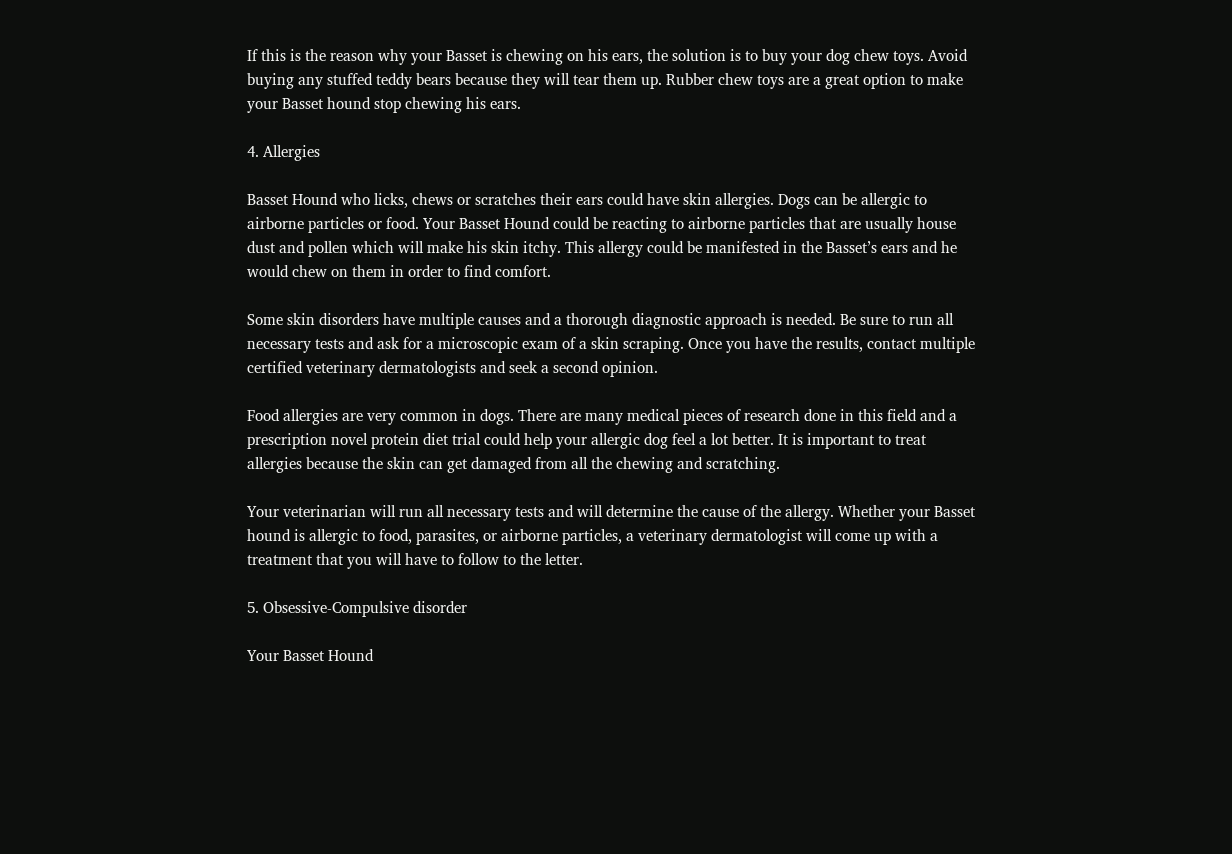If this is the reason why your Basset is chewing on his ears, the solution is to buy your dog chew toys. Avoid buying any stuffed teddy bears because they will tear them up. Rubber chew toys are a great option to make your Basset hound stop chewing his ears.

4. Allergies

Basset Hound who licks, chews or scratches their ears could have skin allergies. Dogs can be allergic to airborne particles or food. Your Basset Hound could be reacting to airborne particles that are usually house dust and pollen which will make his skin itchy. This allergy could be manifested in the Basset’s ears and he would chew on them in order to find comfort.

Some skin disorders have multiple causes and a thorough diagnostic approach is needed. Be sure to run all necessary tests and ask for a microscopic exam of a skin scraping. Once you have the results, contact multiple certified veterinary dermatologists and seek a second opinion.

Food allergies are very common in dogs. There are many medical pieces of research done in this field and a prescription novel protein diet trial could help your allergic dog feel a lot better. It is important to treat allergies because the skin can get damaged from all the chewing and scratching.

Your veterinarian will run all necessary tests and will determine the cause of the allergy. Whether your Basset hound is allergic to food, parasites, or airborne particles, a veterinary dermatologist will come up with a treatment that you will have to follow to the letter.

5. Obsessive-Compulsive disorder

Your Basset Hound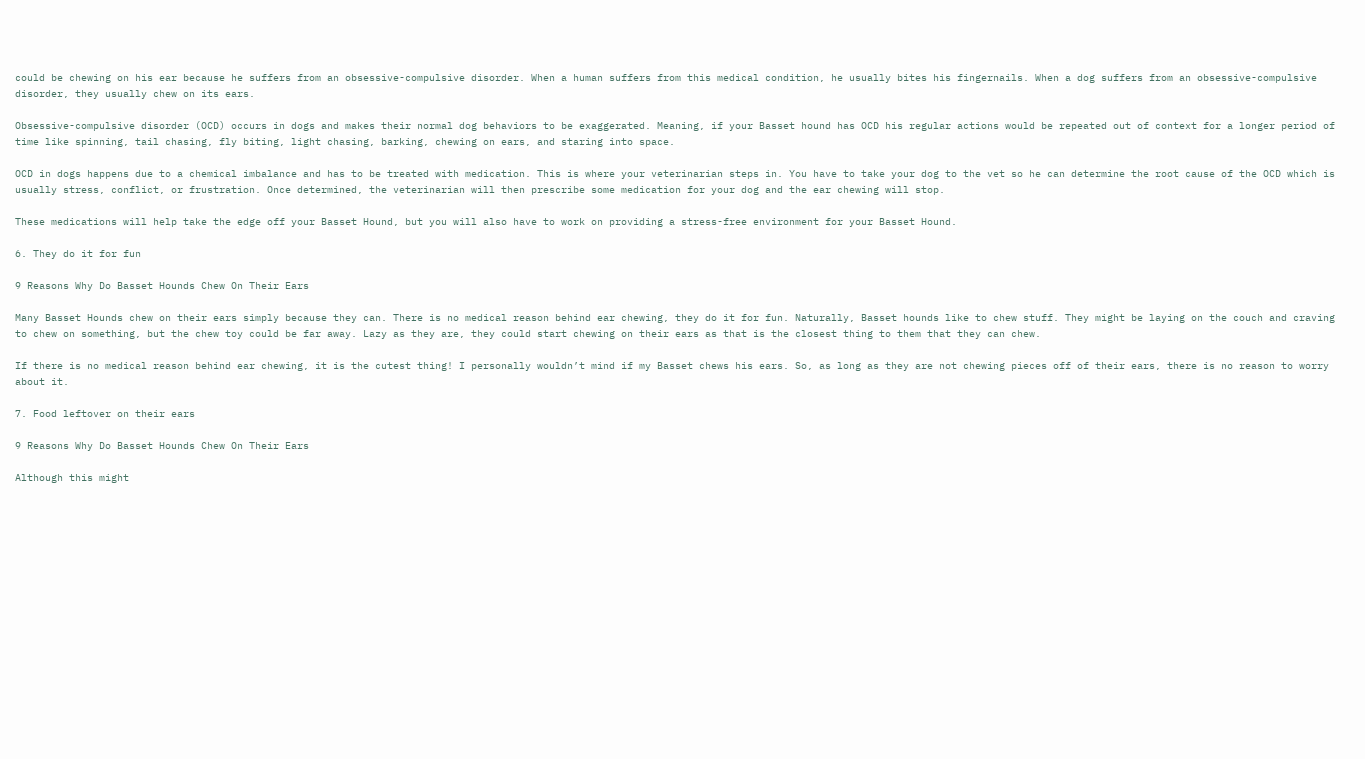could be chewing on his ear because he suffers from an obsessive-compulsive disorder. When a human suffers from this medical condition, he usually bites his fingernails. When a dog suffers from an obsessive-compulsive disorder, they usually chew on its ears.

Obsessive-compulsive disorder (OCD) occurs in dogs and makes their normal dog behaviors to be exaggerated. Meaning, if your Basset hound has OCD his regular actions would be repeated out of context for a longer period of time like spinning, tail chasing, fly biting, light chasing, barking, chewing on ears, and staring into space.

OCD in dogs happens due to a chemical imbalance and has to be treated with medication. This is where your veterinarian steps in. You have to take your dog to the vet so he can determine the root cause of the OCD which is usually stress, conflict, or frustration. Once determined, the veterinarian will then prescribe some medication for your dog and the ear chewing will stop.

These medications will help take the edge off your Basset Hound, but you will also have to work on providing a stress-free environment for your Basset Hound.

6. They do it for fun

9 Reasons Why Do Basset Hounds Chew On Their Ears

Many Basset Hounds chew on their ears simply because they can. There is no medical reason behind ear chewing, they do it for fun. Naturally, Basset hounds like to chew stuff. They might be laying on the couch and craving to chew on something, but the chew toy could be far away. Lazy as they are, they could start chewing on their ears as that is the closest thing to them that they can chew.

If there is no medical reason behind ear chewing, it is the cutest thing! I personally wouldn’t mind if my Basset chews his ears. So, as long as they are not chewing pieces off of their ears, there is no reason to worry about it.

7. Food leftover on their ears

9 Reasons Why Do Basset Hounds Chew On Their Ears

Although this might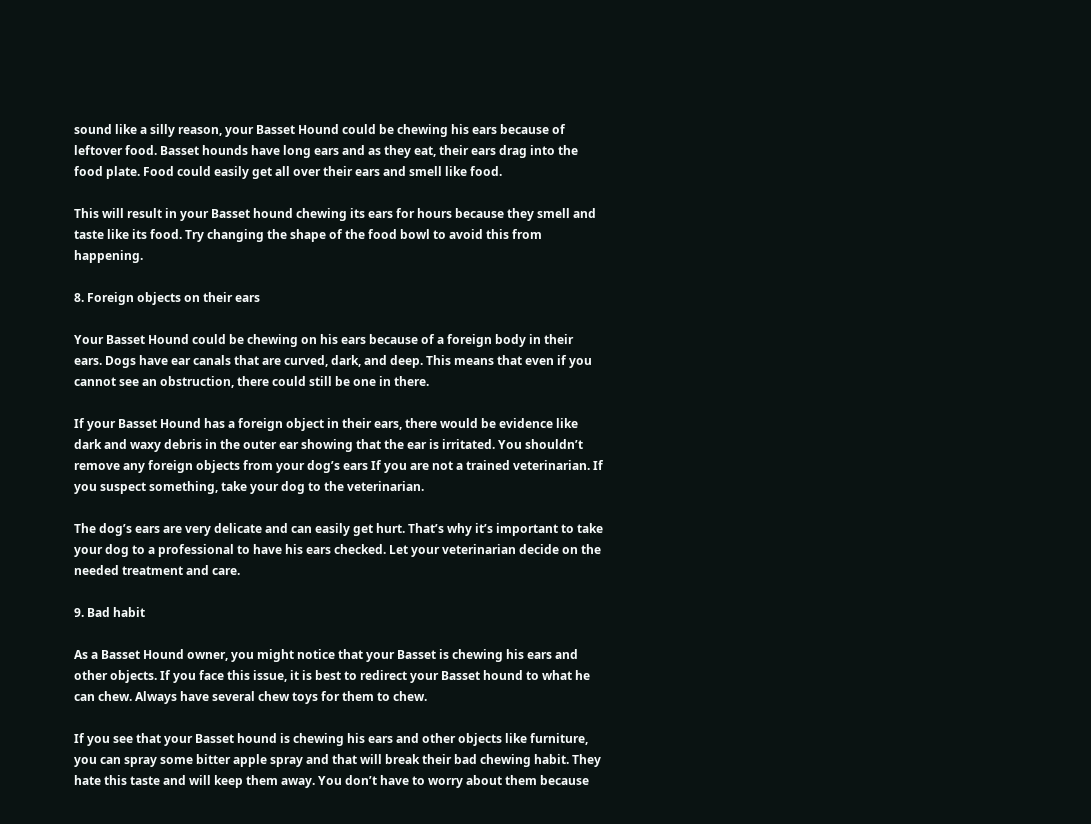sound like a silly reason, your Basset Hound could be chewing his ears because of leftover food. Basset hounds have long ears and as they eat, their ears drag into the food plate. Food could easily get all over their ears and smell like food.

This will result in your Basset hound chewing its ears for hours because they smell and taste like its food. Try changing the shape of the food bowl to avoid this from happening.

8. Foreign objects on their ears

Your Basset Hound could be chewing on his ears because of a foreign body in their ears. Dogs have ear canals that are curved, dark, and deep. This means that even if you cannot see an obstruction, there could still be one in there.

If your Basset Hound has a foreign object in their ears, there would be evidence like dark and waxy debris in the outer ear showing that the ear is irritated. You shouldn’t remove any foreign objects from your dog’s ears If you are not a trained veterinarian. If you suspect something, take your dog to the veterinarian.

The dog’s ears are very delicate and can easily get hurt. That’s why it’s important to take your dog to a professional to have his ears checked. Let your veterinarian decide on the needed treatment and care.

9. Bad habit

As a Basset Hound owner, you might notice that your Basset is chewing his ears and other objects. If you face this issue, it is best to redirect your Basset hound to what he can chew. Always have several chew toys for them to chew.

If you see that your Basset hound is chewing his ears and other objects like furniture, you can spray some bitter apple spray and that will break their bad chewing habit. They hate this taste and will keep them away. You don’t have to worry about them because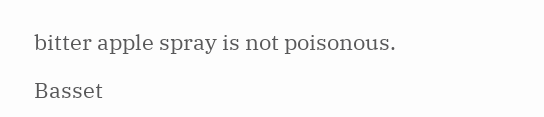bitter apple spray is not poisonous.

Basset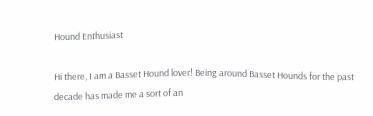Hound Enthusiast

Hi there, I am a Basset Hound lover! Being around Basset Hounds for the past decade has made me a sort of an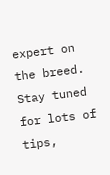expert on the breed. Stay tuned for lots of tips,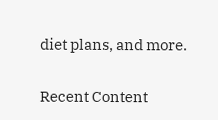diet plans, and more.

Recent Content